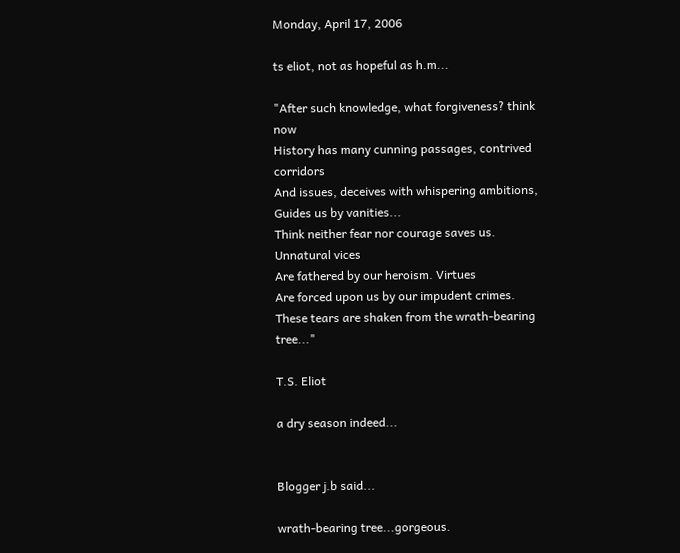Monday, April 17, 2006

ts eliot, not as hopeful as h.m...

"After such knowledge, what forgiveness? think now
History has many cunning passages, contrived corridors
And issues, deceives with whispering ambitions,
Guides us by vanities...
Think neither fear nor courage saves us. Unnatural vices
Are fathered by our heroism. Virtues
Are forced upon us by our impudent crimes.
These tears are shaken from the wrath-bearing tree..."

T.S. Eliot

a dry season indeed...


Blogger j.b said...

wrath-bearing tree...gorgeous.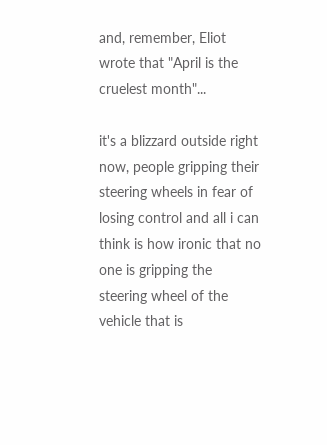and, remember, Eliot wrote that "April is the cruelest month"...

it's a blizzard outside right now, people gripping their steering wheels in fear of losing control and all i can think is how ironic that no one is gripping the steering wheel of the vehicle that is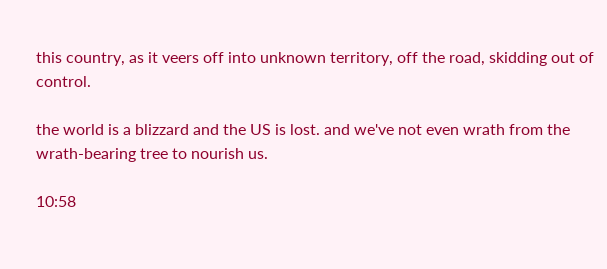this country, as it veers off into unknown territory, off the road, skidding out of control.

the world is a blizzard and the US is lost. and we've not even wrath from the wrath-bearing tree to nourish us.

10:58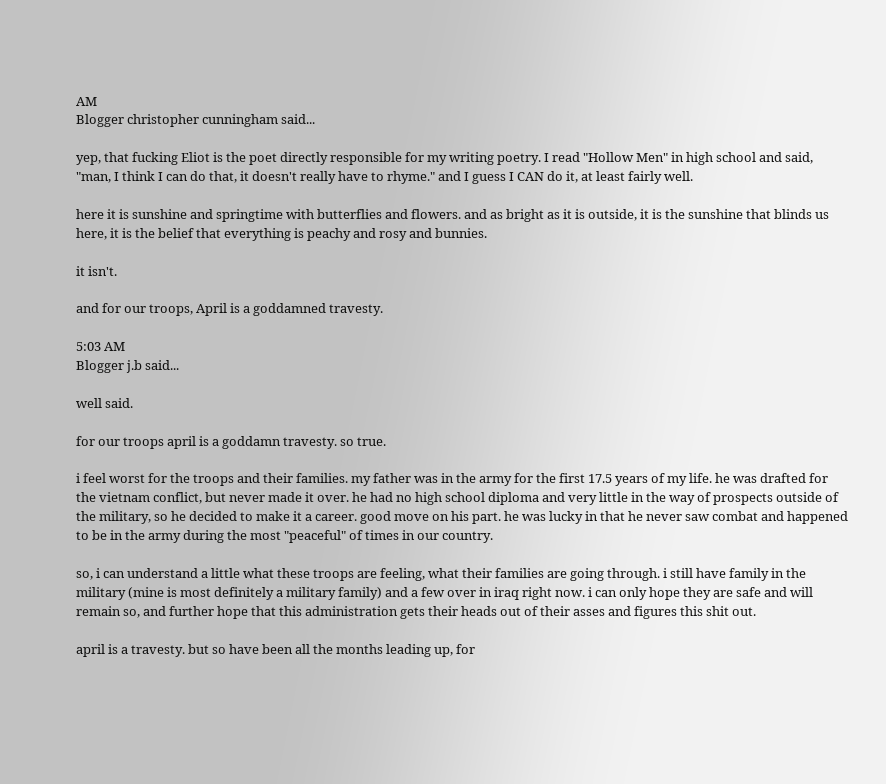AM
Blogger christopher cunningham said...

yep, that fucking Eliot is the poet directly responsible for my writing poetry. I read "Hollow Men" in high school and said, "man, I think I can do that, it doesn't really have to rhyme." and I guess I CAN do it, at least fairly well.

here it is sunshine and springtime with butterflies and flowers. and as bright as it is outside, it is the sunshine that blinds us here, it is the belief that everything is peachy and rosy and bunnies.

it isn't.

and for our troops, April is a goddamned travesty.

5:03 AM
Blogger j.b said...

well said.

for our troops april is a goddamn travesty. so true.

i feel worst for the troops and their families. my father was in the army for the first 17.5 years of my life. he was drafted for the vietnam conflict, but never made it over. he had no high school diploma and very little in the way of prospects outside of the military, so he decided to make it a career. good move on his part. he was lucky in that he never saw combat and happened to be in the army during the most "peaceful" of times in our country.

so, i can understand a little what these troops are feeling, what their families are going through. i still have family in the military (mine is most definitely a military family) and a few over in iraq right now. i can only hope they are safe and will remain so, and further hope that this administration gets their heads out of their asses and figures this shit out.

april is a travesty. but so have been all the months leading up, for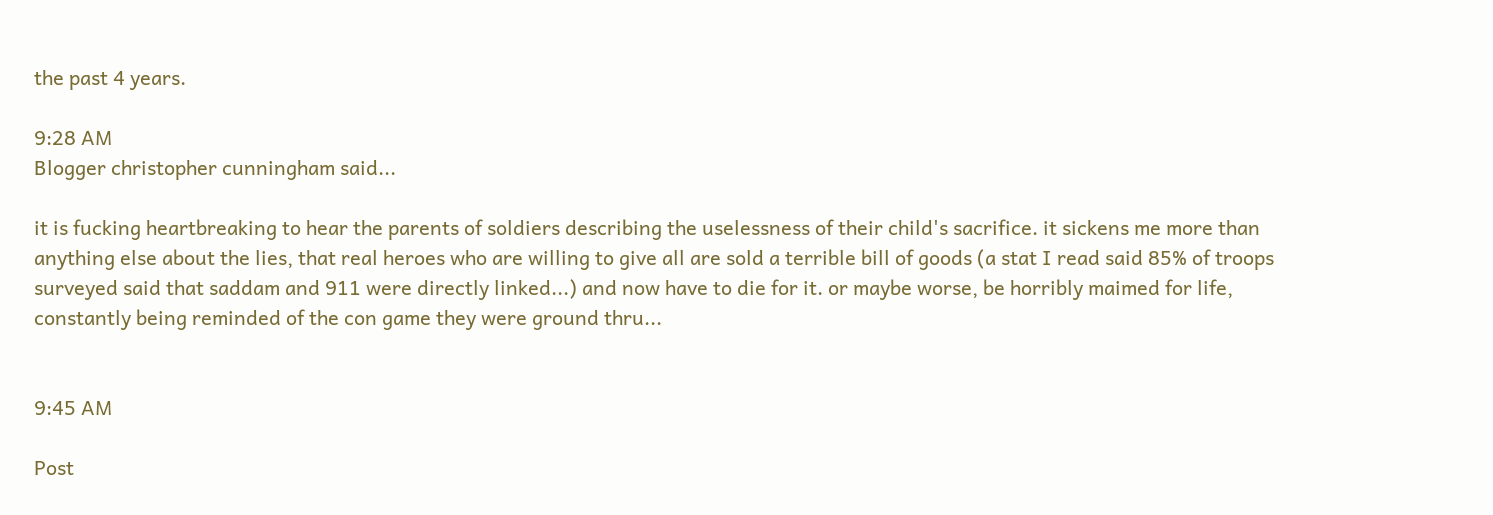the past 4 years.

9:28 AM
Blogger christopher cunningham said...

it is fucking heartbreaking to hear the parents of soldiers describing the uselessness of their child's sacrifice. it sickens me more than anything else about the lies, that real heroes who are willing to give all are sold a terrible bill of goods (a stat I read said 85% of troops surveyed said that saddam and 911 were directly linked...) and now have to die for it. or maybe worse, be horribly maimed for life, constantly being reminded of the con game they were ground thru...


9:45 AM

Post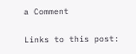a Comment

Links to this post: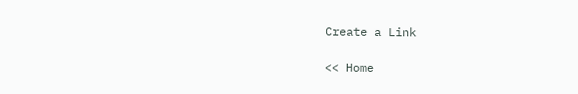Create a Link

<< Home